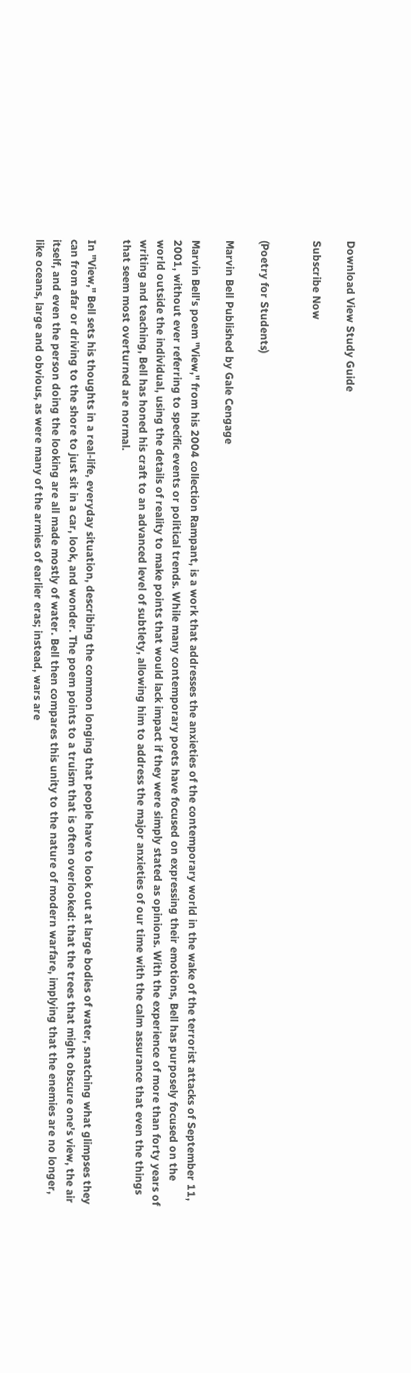Download View Study Guide

Subscribe Now


(Poetry for Students)

Marvin Bell Published by Gale Cengage

Marvin Bell's poem "View," from his 2004 collection Rampant, is a work that addresses the anxieties of the contemporary world in the wake of the terrorist attacks of September 11, 2001, without ever referring to specific events or political trends. While many contemporary poets have focused on expressing their emotions, Bell has purposely focused on the world outside the individual, using the details of reality to make points that would lack impact if they were simply stated as opinions. With the experience of more than forty years of writing and teaching, Bell has honed his craft to an advanced level of subtlety, allowing him to address the major anxieties of our time with the calm assurance that even the things that seem most overturned are normal.

In "View," Bell sets his thoughts in a real-life, everyday situation, describing the common longing that people have to look out at large bodies of water, snatching what glimpses they can from afar or driving to the shore to just sit in a car, look, and wonder. The poem points to a truism that is often overlooked: that the trees that might obscure one's view, the air itself, and even the person doing the looking are all made mostly of water. Bell then compares this unity to the nature of modern warfare, implying that the enemies are no longer, like oceans, large and obvious, as were many of the armies of earlier eras; instead, wars are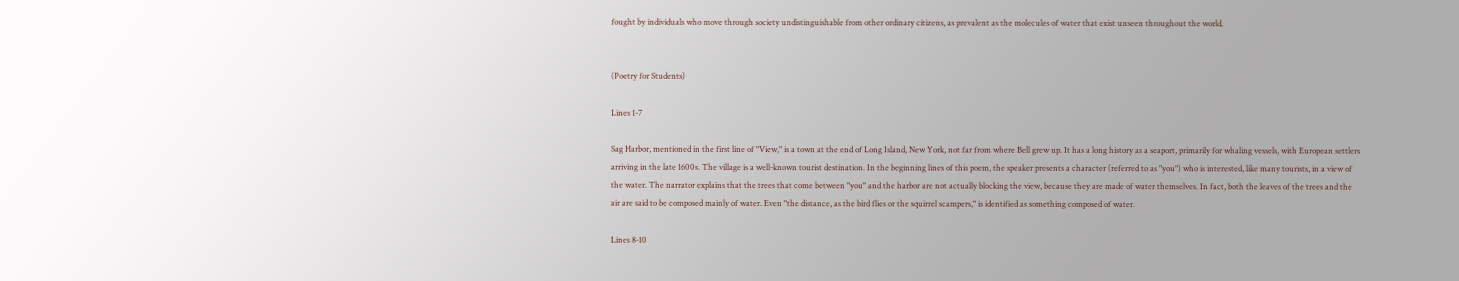fought by individuals who move through society undistinguishable from other ordinary citizens, as prevalent as the molecules of water that exist unseen throughout the world.


(Poetry for Students)

Lines 1-7

Sag Harbor, mentioned in the first line of "View," is a town at the end of Long Island, New York, not far from where Bell grew up. It has a long history as a seaport, primarily for whaling vessels, with European settlers arriving in the late 1600s. The village is a well-known tourist destination. In the beginning lines of this poem, the speaker presents a character (referred to as "you") who is interested, like many tourists, in a view of the water. The narrator explains that the trees that come between "you" and the harbor are not actually blocking the view, because they are made of water themselves. In fact, both the leaves of the trees and the air are said to be composed mainly of water. Even "the distance, as the bird flies or the squirrel scampers," is identified as something composed of water.

Lines 8-10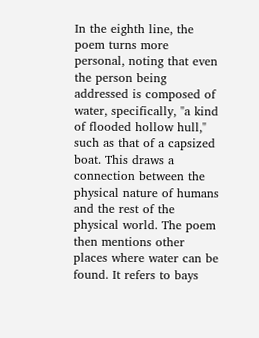In the eighth line, the poem turns more personal, noting that even the person being addressed is composed of water, specifically, "a kind of flooded hollow hull," such as that of a capsized boat. This draws a connection between the physical nature of humans and the rest of the physical world. The poem then mentions other places where water can be found. It refers to bays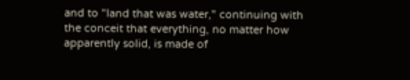and to "land that was water," continuing with the conceit that everything, no matter how apparently solid, is made of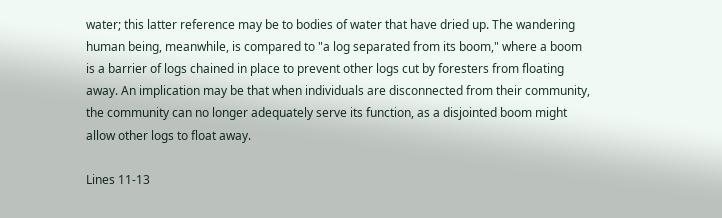water; this latter reference may be to bodies of water that have dried up. The wandering human being, meanwhile, is compared to "a log separated from its boom," where a boom is a barrier of logs chained in place to prevent other logs cut by foresters from floating away. An implication may be that when individuals are disconnected from their community, the community can no longer adequately serve its function, as a disjointed boom might allow other logs to float away.

Lines 11-13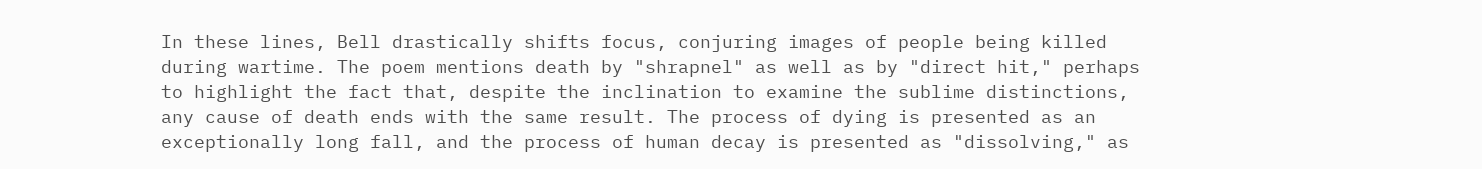In these lines, Bell drastically shifts focus, conjuring images of people being killed during wartime. The poem mentions death by "shrapnel" as well as by "direct hit," perhaps to highlight the fact that, despite the inclination to examine the sublime distinctions, any cause of death ends with the same result. The process of dying is presented as an exceptionally long fall, and the process of human decay is presented as "dissolving," as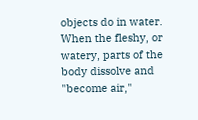objects do in water. When the fleshy, or watery, parts of the body dissolve and "become air,"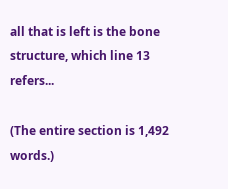all that is left is the bone structure, which line 13 refers...

(The entire section is 1,492 words.)